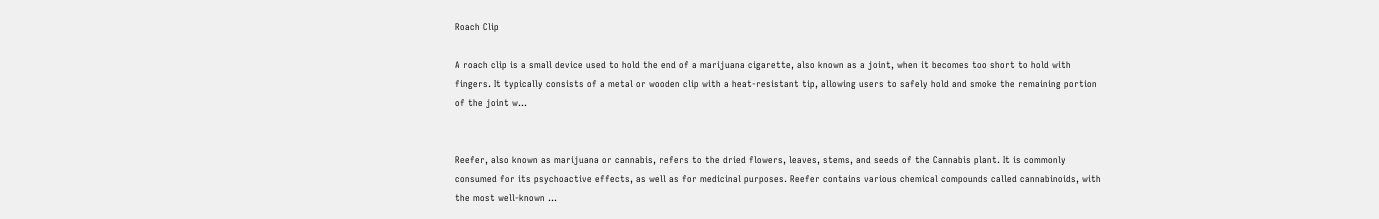Roach Clip

A roach clip is a small device used to hold the end of a marijuana cigarette, also known as a joint, when it becomes too short to hold with fingers. It typically consists of a metal or wooden clip with a heat-resistant tip, allowing users to safely hold and smoke the remaining portion of the joint w...


Reefer, also known as marijuana or cannabis, refers to the dried flowers, leaves, stems, and seeds of the Cannabis plant. It is commonly consumed for its psychoactive effects, as well as for medicinal purposes. Reefer contains various chemical compounds called cannabinoids, with the most well-known ...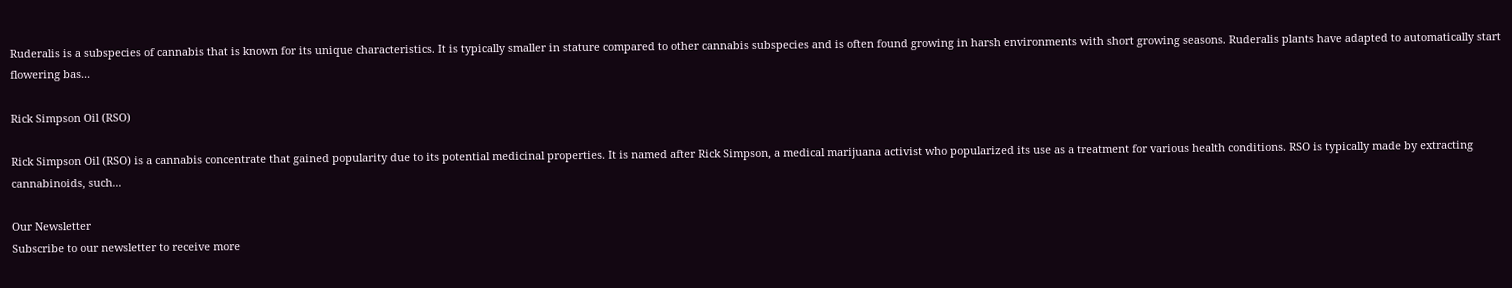Ruderalis is a subspecies of cannabis that is known for its unique characteristics. It is typically smaller in stature compared to other cannabis subspecies and is often found growing in harsh environments with short growing seasons. Ruderalis plants have adapted to automatically start flowering bas...

Rick Simpson Oil (RSO)

Rick Simpson Oil (RSO) is a cannabis concentrate that gained popularity due to its potential medicinal properties. It is named after Rick Simpson, a medical marijuana activist who popularized its use as a treatment for various health conditions. RSO is typically made by extracting cannabinoids, such...

Our Newsletter
Subscribe to our newsletter to receive more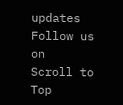updates
Follow us on
Scroll to Top